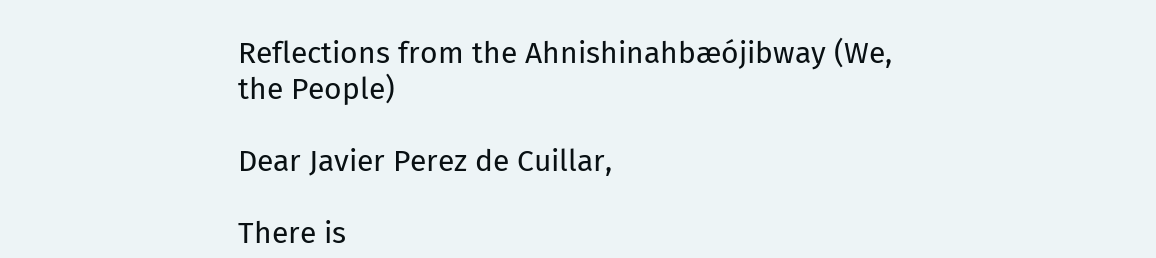Reflections from the Ahnishinahbæójibway (We, the People)

Dear Javier Perez de Cuillar,

There is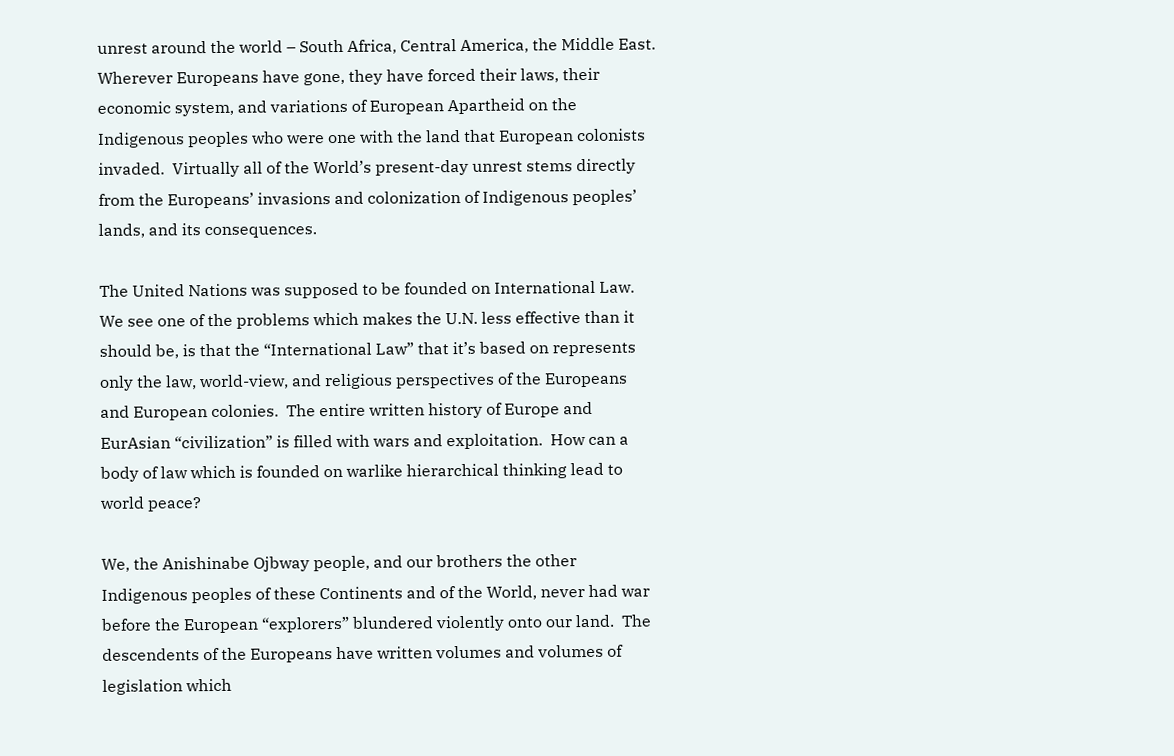unrest around the world – South Africa, Central America, the Middle East.  Wherever Europeans have gone, they have forced their laws, their economic system, and variations of European Apartheid on the Indigenous peoples who were one with the land that European colonists invaded.  Virtually all of the World’s present-day unrest stems directly from the Europeans’ invasions and colonization of Indigenous peoples’ lands, and its consequences.

The United Nations was supposed to be founded on International Law.  We see one of the problems which makes the U.N. less effective than it should be, is that the “International Law” that it’s based on represents only the law, world-view, and religious perspectives of the Europeans and European colonies.  The entire written history of Europe and EurAsian “civilization” is filled with wars and exploitation.  How can a body of law which is founded on warlike hierarchical thinking lead to world peace?

We, the Anishinabe Ojbway people, and our brothers the other Indigenous peoples of these Continents and of the World, never had war before the European “explorers” blundered violently onto our land.  The descendents of the Europeans have written volumes and volumes of legislation which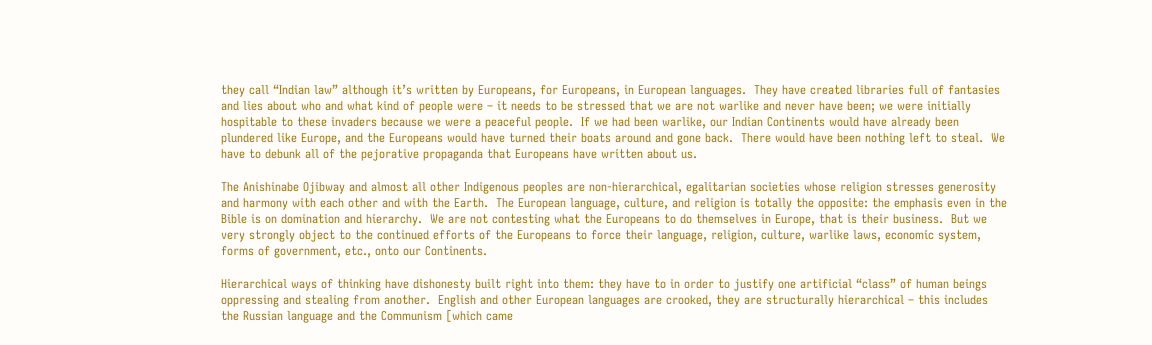they call “Indian law” although it’s written by Europeans, for Europeans, in European languages.  They have created libraries full of fantasies and lies about who and what kind of people were – it needs to be stressed that we are not warlike and never have been; we were initially hospitable to these invaders because we were a peaceful people.  If we had been warlike, our Indian Continents would have already been plundered like Europe, and the Europeans would have turned their boats around and gone back.  There would have been nothing left to steal.  We have to debunk all of the pejorative propaganda that Europeans have written about us.

The Anishinabe Ojibway and almost all other Indigenous peoples are non-hierarchical, egalitarian societies whose religion stresses generosity and harmony with each other and with the Earth.  The European language, culture, and religion is totally the opposite: the emphasis even in the Bible is on domination and hierarchy.  We are not contesting what the Europeans to do themselves in Europe, that is their business.  But we very strongly object to the continued efforts of the Europeans to force their language, religion, culture, warlike laws, economic system, forms of government, etc., onto our Continents.

Hierarchical ways of thinking have dishonesty built right into them: they have to in order to justify one artificial “class” of human beings oppressing and stealing from another.  English and other European languages are crooked, they are structurally hierarchical – this includes the Russian language and the Communism [which came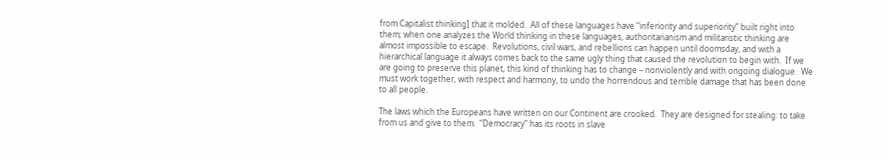from Capitalist thinking] that it molded.  All of these languages have “inferiority and superiority” built right into them; when one analyzes the World thinking in these languages, authoritarianism and militaristic thinking are almost impossible to escape.  Revolutions, civil wars, and rebellions can happen until doomsday, and with a hierarchical language it always comes back to the same ugly thing that caused the revolution to begin with.  If we are going to preserve this planet, this kind of thinking has to change – nonviolently and with ongoing dialogue.  We must work together, with respect and harmony, to undo the horrendous and terrible damage that has been done to all people.

The laws which the Europeans have written on our Continent are crooked.  They are designed for stealing: to take from us and give to them.  “Democracy” has its roots in slave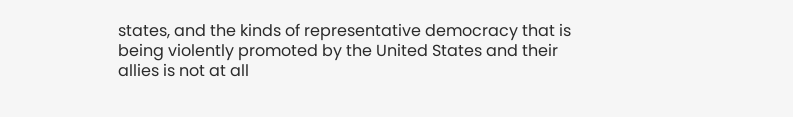states, and the kinds of representative democracy that is being violently promoted by the United States and their allies is not at all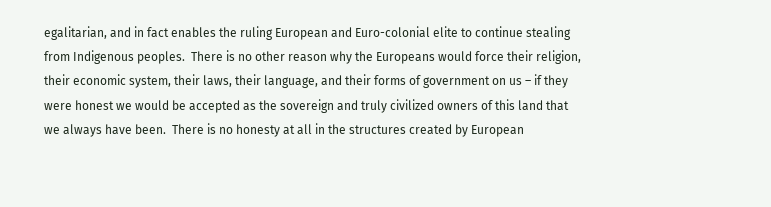egalitarian, and in fact enables the ruling European and Euro-colonial elite to continue stealing from Indigenous peoples.  There is no other reason why the Europeans would force their religion, their economic system, their laws, their language, and their forms of government on us – if they were honest we would be accepted as the sovereign and truly civilized owners of this land that we always have been.  There is no honesty at all in the structures created by European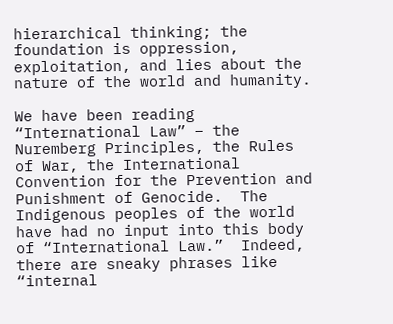hierarchical thinking; the foundation is oppression, exploitation, and lies about the nature of the world and humanity.

We have been reading “International Law” – the Nuremberg Principles, the Rules of War, the International Convention for the Prevention and Punishment of Genocide.  The Indigenous peoples of the world have had no input into this body of “International Law.”  Indeed, there are sneaky phrases like “internal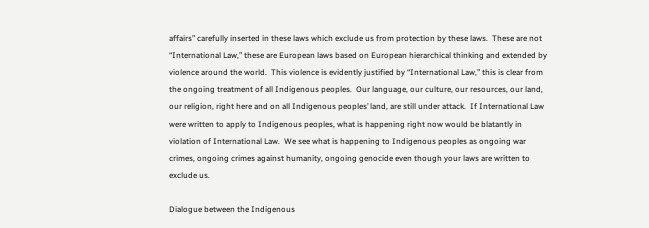affairs” carefully inserted in these laws which exclude us from protection by these laws.  These are not “International Law,” these are European laws based on European hierarchical thinking and extended by violence around the world.  This violence is evidently justified by “International Law,” this is clear from the ongoing treatment of all Indigenous peoples.  Our language, our culture, our resources, our land, our religion, right here and on all Indigenous peoples’ land, are still under attack.  If International Law were written to apply to Indigenous peoples, what is happening right now would be blatantly in violation of International Law.  We see what is happening to Indigenous peoples as ongoing war crimes, ongoing crimes against humanity, ongoing genocide even though your laws are written to exclude us.

Dialogue between the Indigenous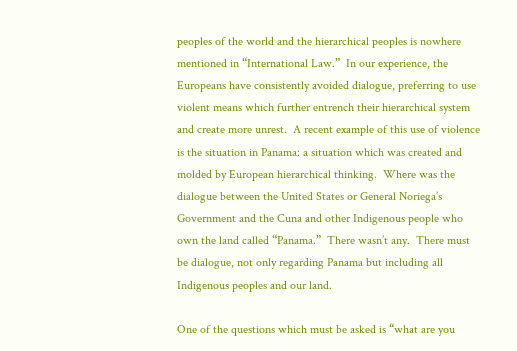peoples of the world and the hierarchical peoples is nowhere mentioned in “International Law.”  In our experience, the Europeans have consistently avoided dialogue, preferring to use violent means which further entrench their hierarchical system and create more unrest.  A recent example of this use of violence is the situation in Panama: a situation which was created and molded by European hierarchical thinking.  Where was the dialogue between the United States or General Noriega’s Government and the Cuna and other Indigenous people who own the land called “Panama.”  There wasn’t any.  There must be dialogue, not only regarding Panama but including all Indigenous peoples and our land.

One of the questions which must be asked is “what are you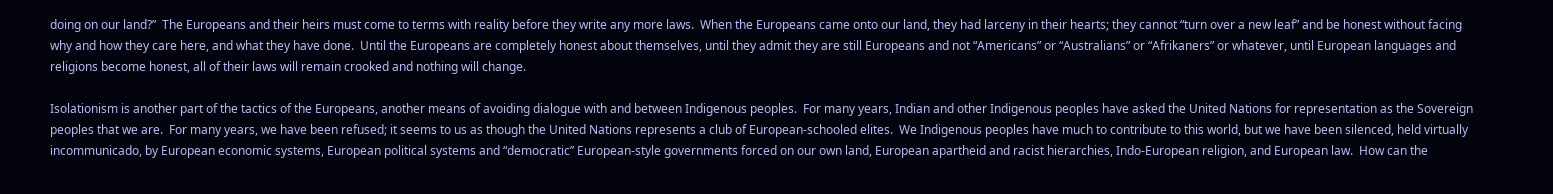doing on our land?”  The Europeans and their heirs must come to terms with reality before they write any more laws.  When the Europeans came onto our land, they had larceny in their hearts; they cannot “turn over a new leaf” and be honest without facing why and how they care here, and what they have done.  Until the Europeans are completely honest about themselves, until they admit they are still Europeans and not “Americans” or “Australians” or “Afrikaners” or whatever, until European languages and religions become honest, all of their laws will remain crooked and nothing will change.

Isolationism is another part of the tactics of the Europeans, another means of avoiding dialogue with and between Indigenous peoples.  For many years, Indian and other Indigenous peoples have asked the United Nations for representation as the Sovereign peoples that we are.  For many years, we have been refused; it seems to us as though the United Nations represents a club of European-schooled elites.  We Indigenous peoples have much to contribute to this world, but we have been silenced, held virtually incommunicado, by European economic systems, European political systems and “democratic” European-style governments forced on our own land, European apartheid and racist hierarchies, Indo-European religion, and European law.  How can the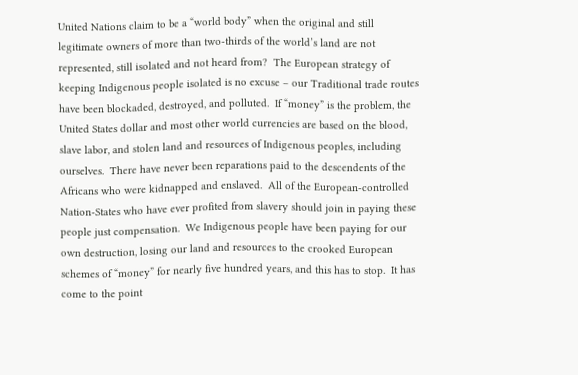United Nations claim to be a “world body” when the original and still legitimate owners of more than two-thirds of the world’s land are not represented, still isolated and not heard from?  The European strategy of keeping Indigenous people isolated is no excuse – our Traditional trade routes have been blockaded, destroyed, and polluted.  If “money” is the problem, the United States dollar and most other world currencies are based on the blood, slave labor, and stolen land and resources of Indigenous peoples, including ourselves.  There have never been reparations paid to the descendents of the Africans who were kidnapped and enslaved.  All of the European-controlled Nation-States who have ever profited from slavery should join in paying these people just compensation.  We Indigenous people have been paying for our own destruction, losing our land and resources to the crooked European schemes of “money” for nearly five hundred years, and this has to stop.  It has come to the point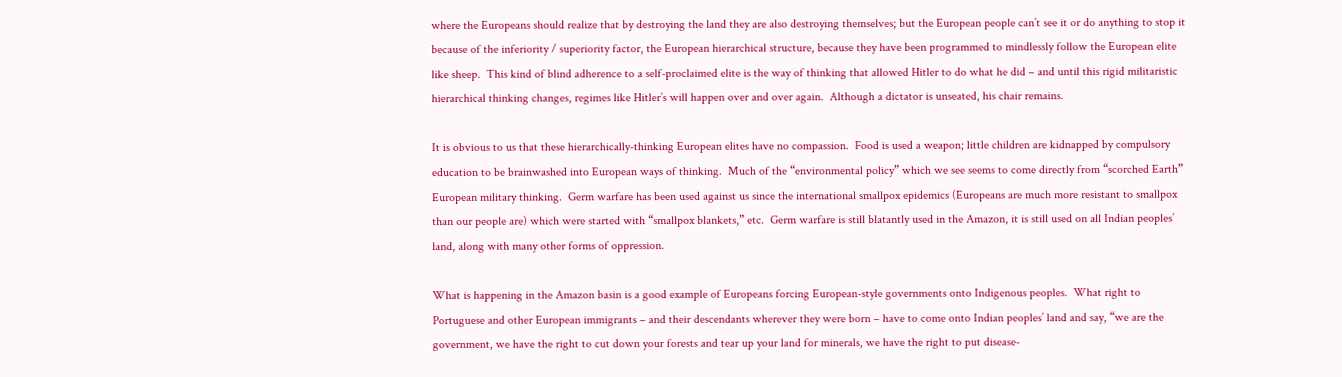where the Europeans should realize that by destroying the land they are also destroying themselves; but the European people can’t see it or do anything to stop it because of the inferiority / superiority factor, the European hierarchical structure, because they have been programmed to mindlessly follow the European elite like sheep.  This kind of blind adherence to a self-proclaimed elite is the way of thinking that allowed Hitler to do what he did – and until this rigid militaristic hierarchical thinking changes, regimes like Hitler’s will happen over and over again.  Although a dictator is unseated, his chair remains.

It is obvious to us that these hierarchically-thinking European elites have no compassion.  Food is used a weapon; little children are kidnapped by compulsory education to be brainwashed into European ways of thinking.  Much of the “environmental policy” which we see seems to come directly from “scorched Earth” European military thinking.  Germ warfare has been used against us since the international smallpox epidemics (Europeans are much more resistant to smallpox than our people are) which were started with “smallpox blankets,” etc.  Germ warfare is still blatantly used in the Amazon, it is still used on all Indian peoples’ land, along with many other forms of oppression.

What is happening in the Amazon basin is a good example of Europeans forcing European-style governments onto Indigenous peoples.  What right to Portuguese and other European immigrants – and their descendants wherever they were born – have to come onto Indian peoples’ land and say, “we are the government, we have the right to cut down your forests and tear up your land for minerals, we have the right to put disease-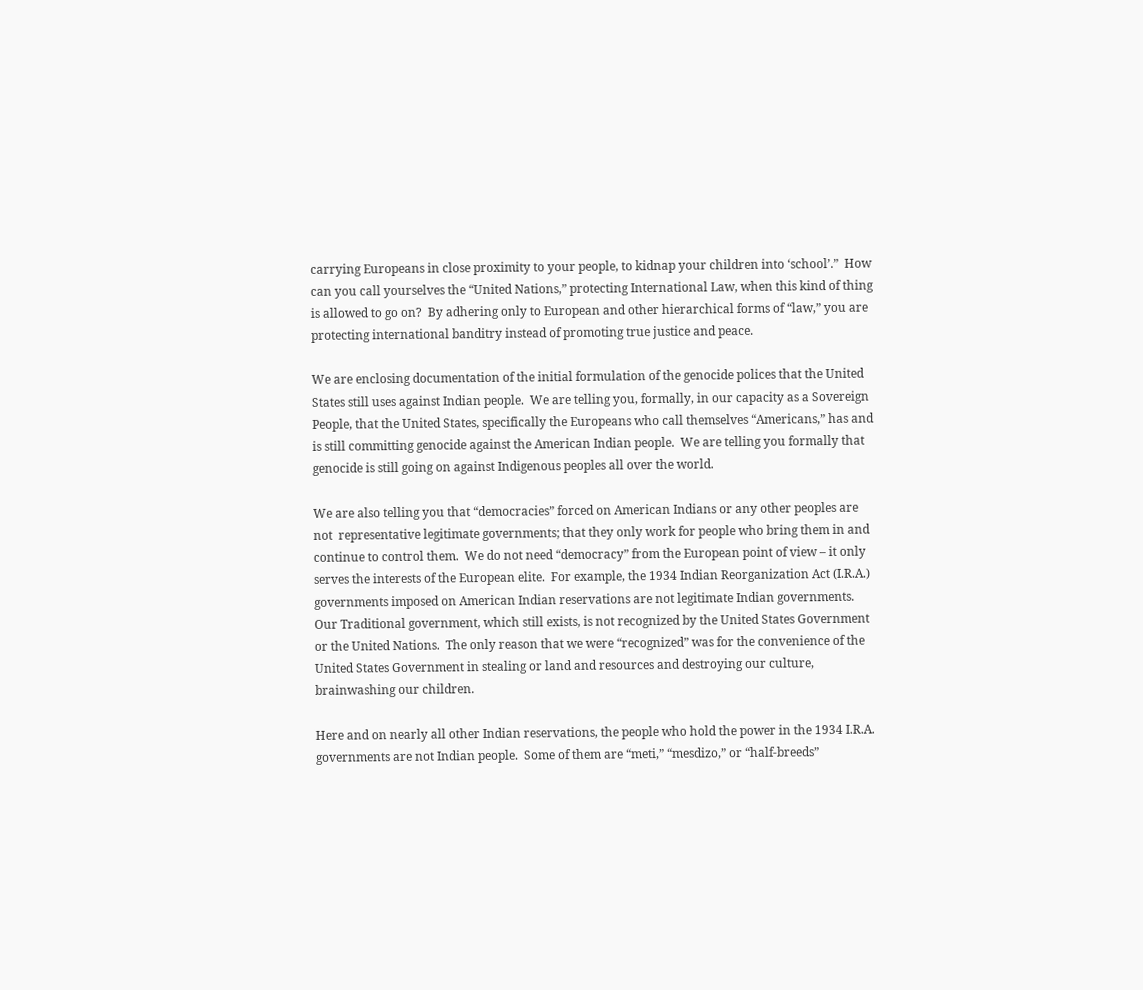carrying Europeans in close proximity to your people, to kidnap your children into ‘school’.”  How can you call yourselves the “United Nations,” protecting International Law, when this kind of thing is allowed to go on?  By adhering only to European and other hierarchical forms of “law,” you are protecting international banditry instead of promoting true justice and peace.

We are enclosing documentation of the initial formulation of the genocide polices that the United States still uses against Indian people.  We are telling you, formally, in our capacity as a Sovereign People, that the United States, specifically the Europeans who call themselves “Americans,” has and is still committing genocide against the American Indian people.  We are telling you formally that genocide is still going on against Indigenous peoples all over the world.

We are also telling you that “democracies” forced on American Indians or any other peoples are not  representative legitimate governments; that they only work for people who bring them in and continue to control them.  We do not need “democracy” from the European point of view – it only serves the interests of the European elite.  For example, the 1934 Indian Reorganization Act (I.R.A.) governments imposed on American Indian reservations are not legitimate Indian governments.  Our Traditional government, which still exists, is not recognized by the United States Government or the United Nations.  The only reason that we were “recognized” was for the convenience of the United States Government in stealing or land and resources and destroying our culture, brainwashing our children.

Here and on nearly all other Indian reservations, the people who hold the power in the 1934 I.R.A. governments are not Indian people.  Some of them are “meti,” “mesdizo,” or “half-breeds”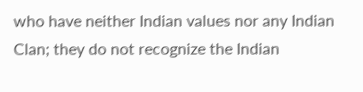who have neither Indian values nor any Indian Clan; they do not recognize the Indian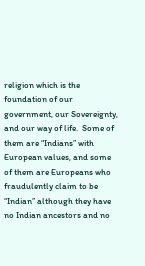religion which is the foundation of our government, our Sovereignty, and our way of life.  Some of them are “Indians” with European values, and some of them are Europeans who fraudulently claim to be “Indian” although they have no Indian ancestors and no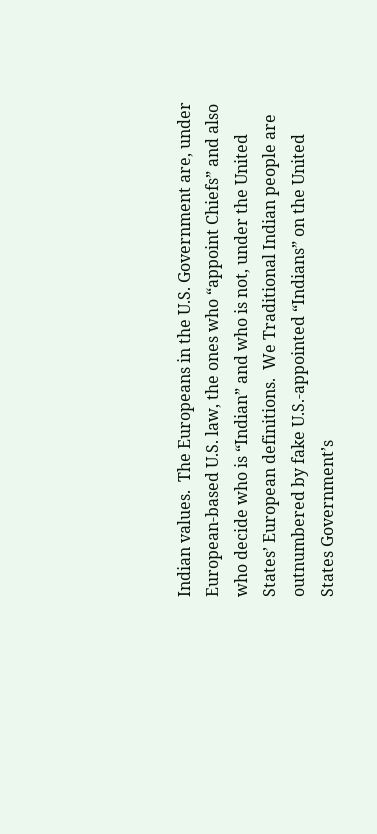Indian values.  The Europeans in the U.S. Government are, under European-based U.S. law, the ones who “appoint Chiefs” and also who decide who is “Indian” and who is not, under the United States’ European definitions.  We Traditional Indian people are outnumbered by fake U.S.-appointed “Indians” on the United States Government’s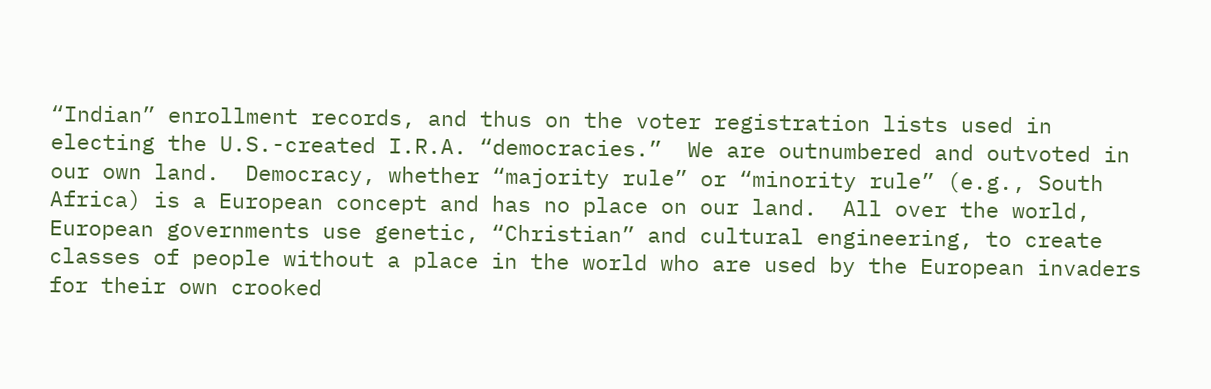“Indian” enrollment records, and thus on the voter registration lists used in electing the U.S.-created I.R.A. “democracies.”  We are outnumbered and outvoted in our own land.  Democracy, whether “majority rule” or “minority rule” (e.g., South Africa) is a European concept and has no place on our land.  All over the world, European governments use genetic, “Christian” and cultural engineering, to create classes of people without a place in the world who are used by the European invaders for their own crooked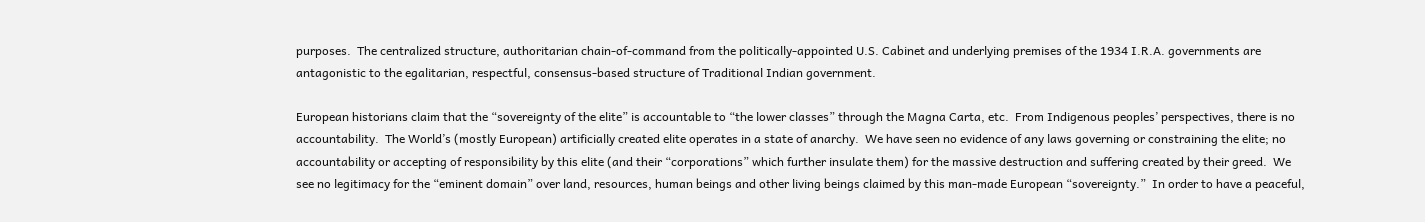purposes.  The centralized structure, authoritarian chain-of-command from the politically-appointed U.S. Cabinet and underlying premises of the 1934 I.R.A. governments are antagonistic to the egalitarian, respectful, consensus-based structure of Traditional Indian government.

European historians claim that the “sovereignty of the elite” is accountable to “the lower classes” through the Magna Carta, etc.  From Indigenous peoples’ perspectives, there is no accountability.  The World’s (mostly European) artificially created elite operates in a state of anarchy.  We have seen no evidence of any laws governing or constraining the elite; no accountability or accepting of responsibility by this elite (and their “corporations” which further insulate them) for the massive destruction and suffering created by their greed.  We see no legitimacy for the “eminent domain” over land, resources, human beings and other living beings claimed by this man-made European “sovereignty.”  In order to have a peaceful,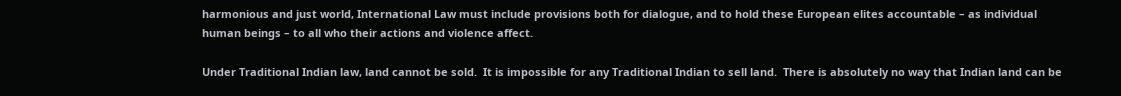harmonious and just world, International Law must include provisions both for dialogue, and to hold these European elites accountable – as individual human beings – to all who their actions and violence affect.

Under Traditional Indian law, land cannot be sold.  It is impossible for any Traditional Indian to sell land.  There is absolutely no way that Indian land can be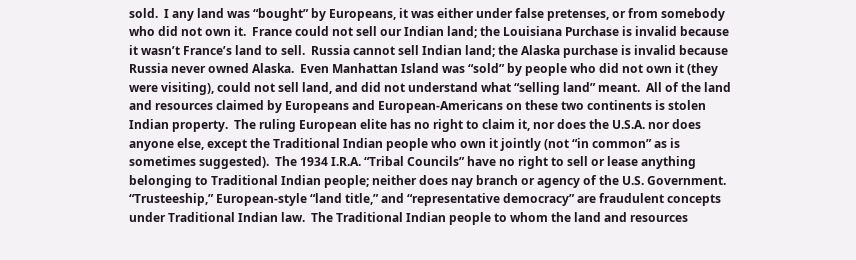sold.  I any land was “bought” by Europeans, it was either under false pretenses, or from somebody who did not own it.  France could not sell our Indian land; the Louisiana Purchase is invalid because it wasn’t France’s land to sell.  Russia cannot sell Indian land; the Alaska purchase is invalid because Russia never owned Alaska.  Even Manhattan Island was “sold” by people who did not own it (they were visiting), could not sell land, and did not understand what “selling land” meant.  All of the land and resources claimed by Europeans and European-Americans on these two continents is stolen Indian property.  The ruling European elite has no right to claim it, nor does the U.S.A. nor does anyone else, except the Traditional Indian people who own it jointly (not “in common” as is sometimes suggested).  The 1934 I.R.A. “Tribal Councils” have no right to sell or lease anything belonging to Traditional Indian people; neither does nay branch or agency of the U.S. Government.  “Trusteeship,” European-style “land title,” and “representative democracy” are fraudulent concepts under Traditional Indian law.  The Traditional Indian people to whom the land and resources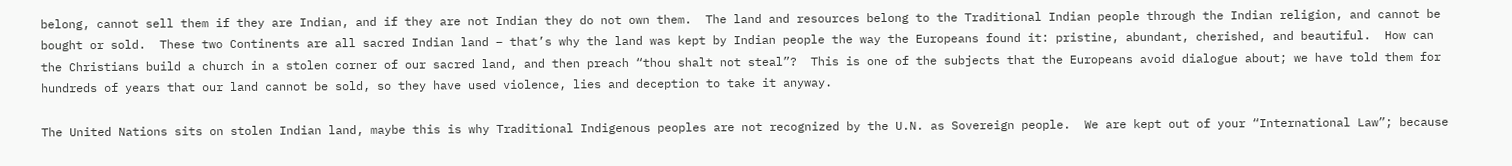belong, cannot sell them if they are Indian, and if they are not Indian they do not own them.  The land and resources belong to the Traditional Indian people through the Indian religion, and cannot be bought or sold.  These two Continents are all sacred Indian land – that’s why the land was kept by Indian people the way the Europeans found it: pristine, abundant, cherished, and beautiful.  How can the Christians build a church in a stolen corner of our sacred land, and then preach “thou shalt not steal”?  This is one of the subjects that the Europeans avoid dialogue about; we have told them for hundreds of years that our land cannot be sold, so they have used violence, lies and deception to take it anyway.

The United Nations sits on stolen Indian land, maybe this is why Traditional Indigenous peoples are not recognized by the U.N. as Sovereign people.  We are kept out of your “International Law”; because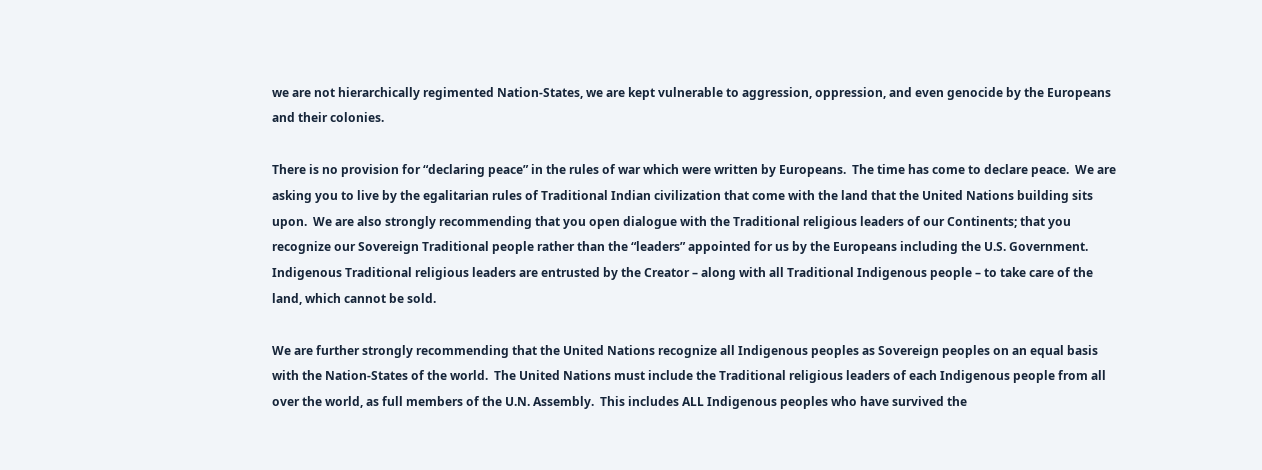we are not hierarchically regimented Nation-States, we are kept vulnerable to aggression, oppression, and even genocide by the Europeans and their colonies.

There is no provision for “declaring peace” in the rules of war which were written by Europeans.  The time has come to declare peace.  We are asking you to live by the egalitarian rules of Traditional Indian civilization that come with the land that the United Nations building sits upon.  We are also strongly recommending that you open dialogue with the Traditional religious leaders of our Continents; that you recognize our Sovereign Traditional people rather than the “leaders” appointed for us by the Europeans including the U.S. Government.  Indigenous Traditional religious leaders are entrusted by the Creator – along with all Traditional Indigenous people – to take care of the land, which cannot be sold.

We are further strongly recommending that the United Nations recognize all Indigenous peoples as Sovereign peoples on an equal basis with the Nation-States of the world.  The United Nations must include the Traditional religious leaders of each Indigenous people from all over the world, as full members of the U.N. Assembly.  This includes ALL Indigenous peoples who have survived the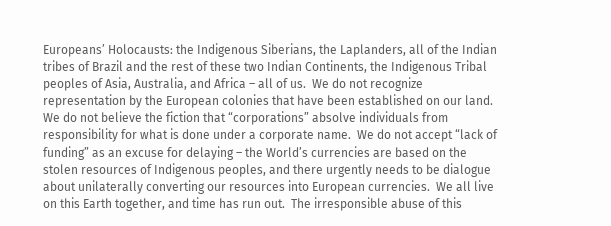Europeans’ Holocausts: the Indigenous Siberians, the Laplanders, all of the Indian tribes of Brazil and the rest of these two Indian Continents, the Indigenous Tribal peoples of Asia, Australia, and Africa – all of us.  We do not recognize representation by the European colonies that have been established on our land.  We do not believe the fiction that “corporations” absolve individuals from responsibility for what is done under a corporate name.  We do not accept “lack of funding” as an excuse for delaying – the World’s currencies are based on the stolen resources of Indigenous peoples, and there urgently needs to be dialogue about unilaterally converting our resources into European currencies.  We all live on this Earth together, and time has run out.  The irresponsible abuse of this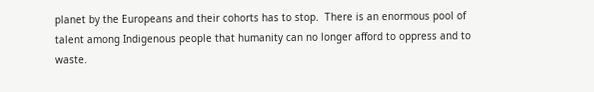planet by the Europeans and their cohorts has to stop.  There is an enormous pool of talent among Indigenous people that humanity can no longer afford to oppress and to waste.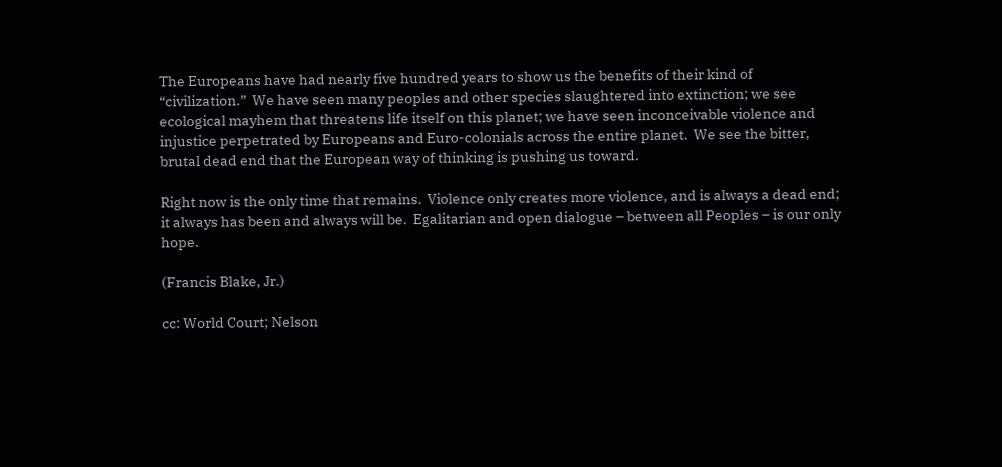The Europeans have had nearly five hundred years to show us the benefits of their kind of “civilization.”  We have seen many peoples and other species slaughtered into extinction; we see ecological mayhem that threatens life itself on this planet; we have seen inconceivable violence and injustice perpetrated by Europeans and Euro-colonials across the entire planet.  We see the bitter, brutal dead end that the European way of thinking is pushing us toward.

Right now is the only time that remains.  Violence only creates more violence, and is always a dead end; it always has been and always will be.  Egalitarian and open dialogue – between all Peoples – is our only hope.

(Francis Blake, Jr.)

cc: World Court; Nelson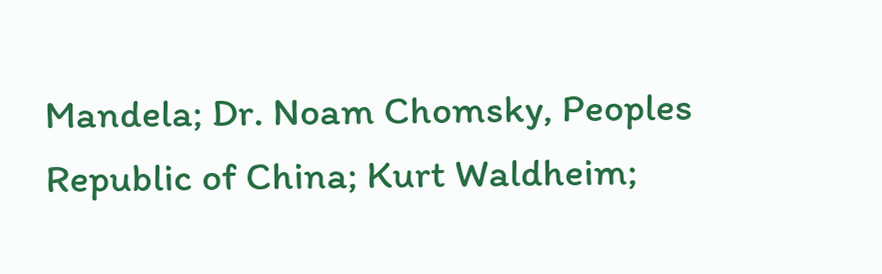Mandela; Dr. Noam Chomsky, Peoples Republic of China; Kurt Waldheim;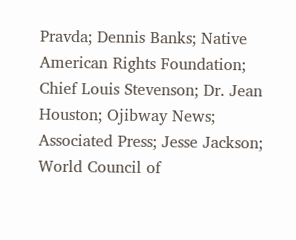Pravda; Dennis Banks; Native American Rights Foundation; Chief Louis Stevenson; Dr. Jean Houston; Ojibway News; Associated Press; Jesse Jackson; World Council of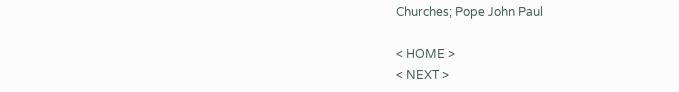Churches; Pope John Paul

< HOME >
< NEXT >